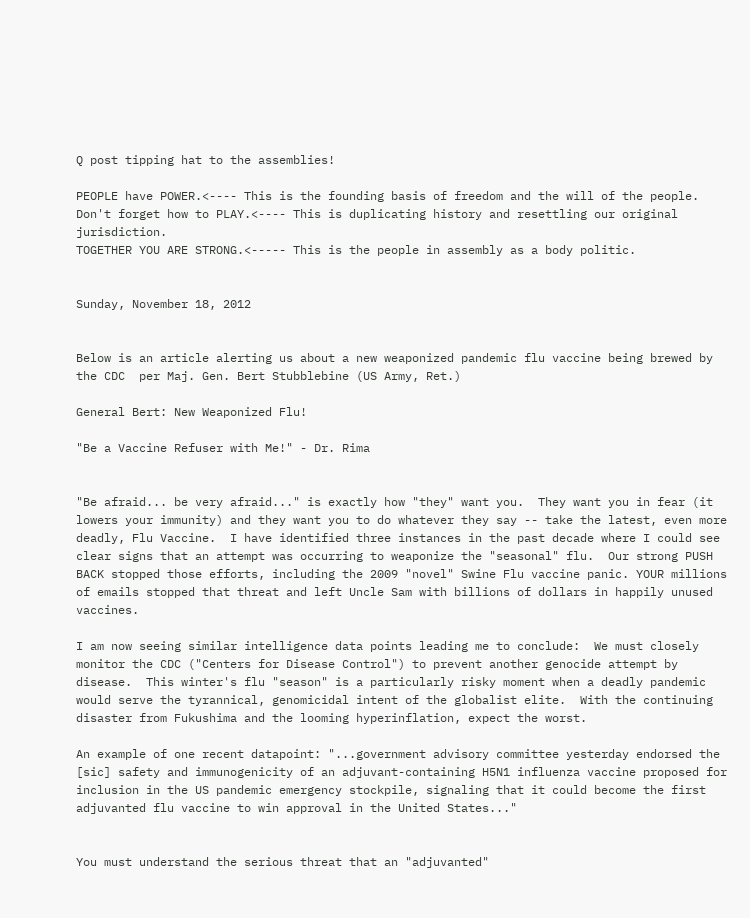Q post tipping hat to the assemblies!

PEOPLE have POWER.<---- This is the founding basis of freedom and the will of the people.
Don't forget how to PLAY.<---- This is duplicating history and resettling our original jurisdiction.
TOGETHER YOU ARE STRONG.<----- This is the people in assembly as a body politic.


Sunday, November 18, 2012


Below is an article alerting us about a new weaponized pandemic flu vaccine being brewed by the CDC  per Maj. Gen. Bert Stubblebine (US Army, Ret.)

General Bert: New Weaponized Flu!

"Be a Vaccine Refuser with Me!" - Dr. Rima


"Be afraid... be very afraid..." is exactly how "they" want you.  They want you in fear (it lowers your immunity) and they want you to do whatever they say -- take the latest, even more deadly, Flu Vaccine.  I have identified three instances in the past decade where I could see clear signs that an attempt was occurring to weaponize the "seasonal" flu.  Our strong PUSH BACK stopped those efforts, including the 2009 "novel" Swine Flu vaccine panic. YOUR millions of emails stopped that threat and left Uncle Sam with billions of dollars in happily unused vaccines.

I am now seeing similar intelligence data points leading me to conclude:  We must closely monitor the CDC ("Centers for Disease Control") to prevent another genocide attempt by disease.  This winter's flu "season" is a particularly risky moment when a deadly pandemic would serve the tyrannical, genomicidal intent of the globalist elite.  With the continuing disaster from Fukushima and the looming hyperinflation, expect the worst.

An example of one recent datapoint: "...government advisory committee yesterday endorsed the [sic] safety and immunogenicity of an adjuvant-containing H5N1 influenza vaccine proposed for inclusion in the US pandemic emergency stockpile, signaling that it could become the first adjuvanted flu vaccine to win approval in the United States..."


You must understand the serious threat that an "adjuvanted"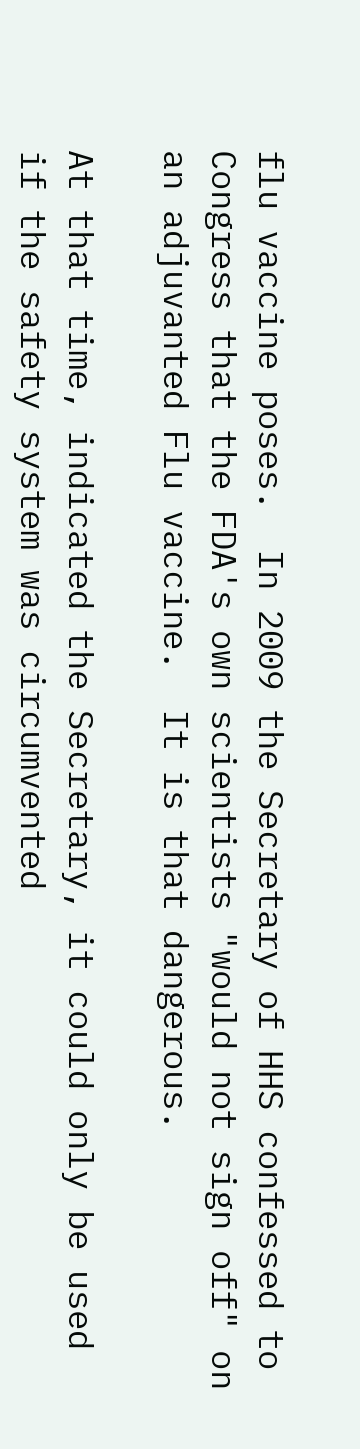flu vaccine poses.  In 2009 the Secretary of HHS confessed to Congress that the FDA's own scientists "would not sign off" on an adjuvanted Flu vaccine.  It is that dangerous.

At that time, indicated the Secretary, it could only be used if the safety system was circumvented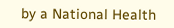by a National Health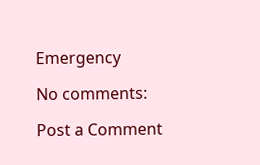Emergency

No comments:

Post a Comment